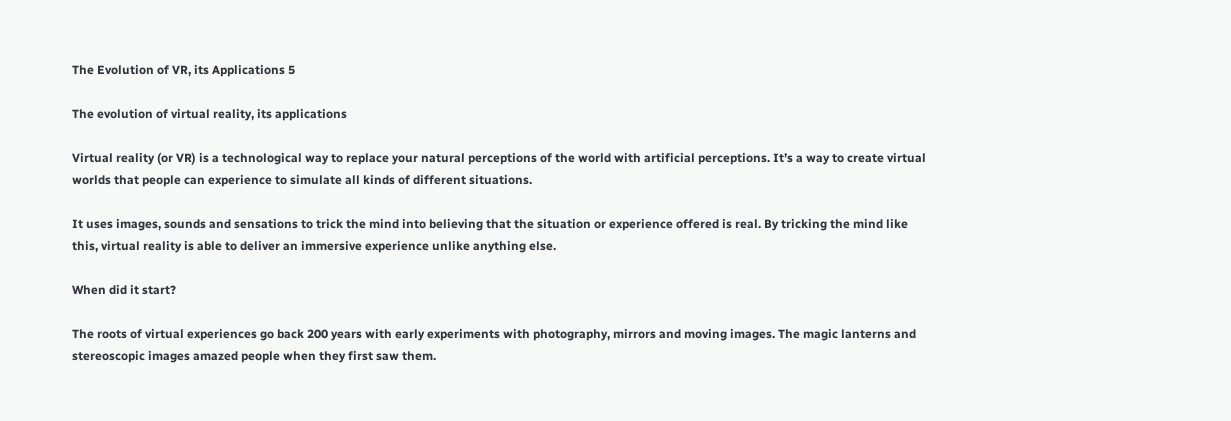The Evolution of VR, its Applications 5

The evolution of virtual reality, its applications

Virtual reality (or VR) is a technological way to replace your natural perceptions of the world with artificial perceptions. It’s a way to create virtual worlds that people can experience to simulate all kinds of different situations.

It uses images, sounds and sensations to trick the mind into believing that the situation or experience offered is real. By tricking the mind like this, virtual reality is able to deliver an immersive experience unlike anything else.

When did it start?

The roots of virtual experiences go back 200 years with early experiments with photography, mirrors and moving images. The magic lanterns and stereoscopic images amazed people when they first saw them.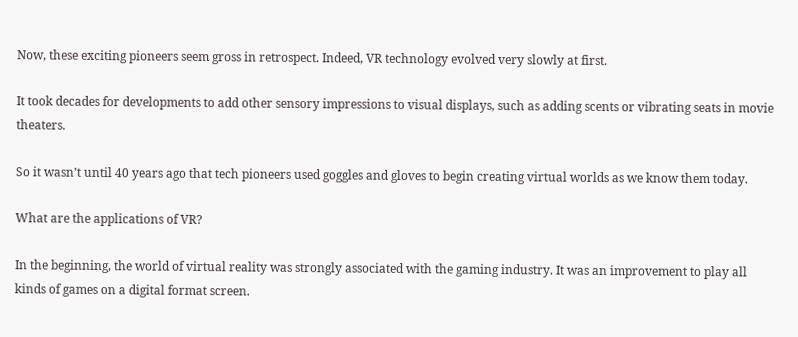Now, these exciting pioneers seem gross in retrospect. Indeed, VR technology evolved very slowly at first.

It took decades for developments to add other sensory impressions to visual displays, such as adding scents or vibrating seats in movie theaters.

So it wasn’t until 40 years ago that tech pioneers used goggles and gloves to begin creating virtual worlds as we know them today.

What are the applications of VR?

In the beginning, the world of virtual reality was strongly associated with the gaming industry. It was an improvement to play all kinds of games on a digital format screen.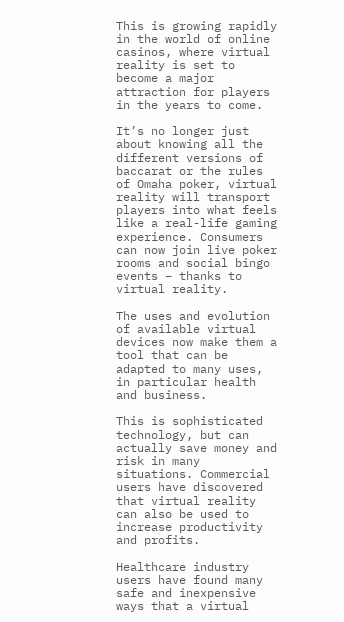This is growing rapidly in the world of online casinos, where virtual reality is set to become a major attraction for players in the years to come.

It’s no longer just about knowing all the different versions of baccarat or the rules of Omaha poker, virtual reality will transport players into what feels like a real-life gaming experience. Consumers can now join live poker rooms and social bingo events – thanks to virtual reality.

The uses and evolution of available virtual devices now make them a tool that can be adapted to many uses, in particular health and business.

This is sophisticated technology, but can actually save money and risk in many situations. Commercial users have discovered that virtual reality can also be used to increase productivity and profits.

Healthcare industry users have found many safe and inexpensive ways that a virtual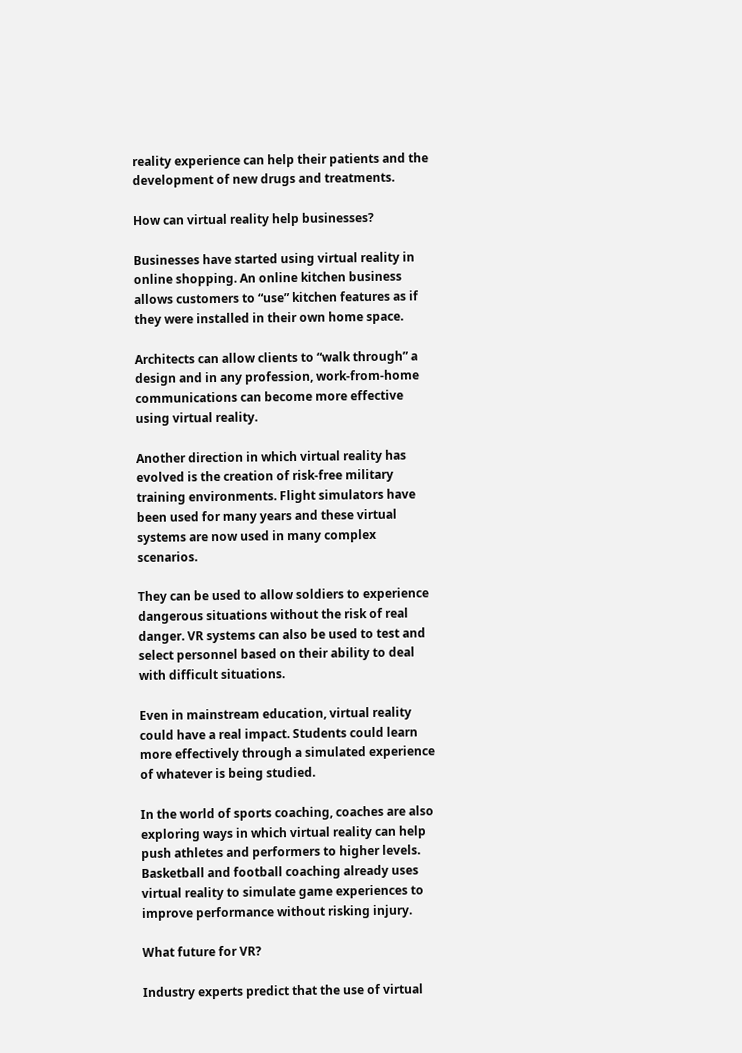reality experience can help their patients and the development of new drugs and treatments.

How can virtual reality help businesses?

Businesses have started using virtual reality in online shopping. An online kitchen business allows customers to “use” kitchen features as if they were installed in their own home space.

Architects can allow clients to “walk through” a design and in any profession, work-from-home communications can become more effective using virtual reality.

Another direction in which virtual reality has evolved is the creation of risk-free military training environments. Flight simulators have been used for many years and these virtual systems are now used in many complex scenarios.

They can be used to allow soldiers to experience dangerous situations without the risk of real danger. VR systems can also be used to test and select personnel based on their ability to deal with difficult situations.

Even in mainstream education, virtual reality could have a real impact. Students could learn more effectively through a simulated experience of whatever is being studied.

In the world of sports coaching, coaches are also exploring ways in which virtual reality can help push athletes and performers to higher levels. Basketball and football coaching already uses virtual reality to simulate game experiences to improve performance without risking injury.

What future for VR?

Industry experts predict that the use of virtual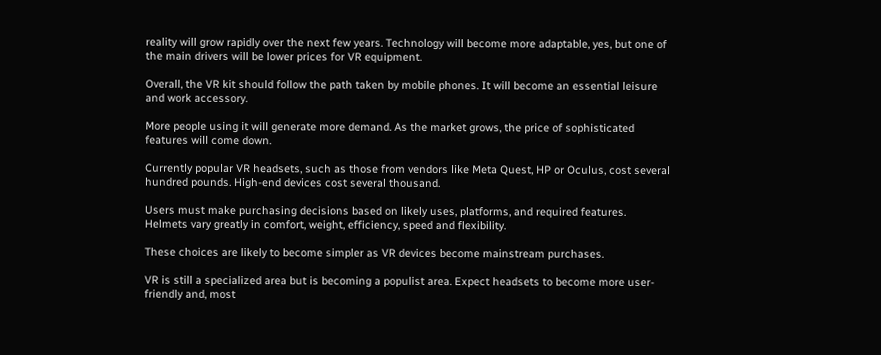reality will grow rapidly over the next few years. Technology will become more adaptable, yes, but one of the main drivers will be lower prices for VR equipment.

Overall, the VR kit should follow the path taken by mobile phones. It will become an essential leisure and work accessory.

More people using it will generate more demand. As the market grows, the price of sophisticated features will come down.

Currently popular VR headsets, such as those from vendors like Meta Quest, HP or Oculus, cost several hundred pounds. High-end devices cost several thousand.

Users must make purchasing decisions based on likely uses, platforms, and required features. Helmets vary greatly in comfort, weight, efficiency, speed and flexibility.

These choices are likely to become simpler as VR devices become mainstream purchases.

VR is still a specialized area but is becoming a populist area. Expect headsets to become more user-friendly and, most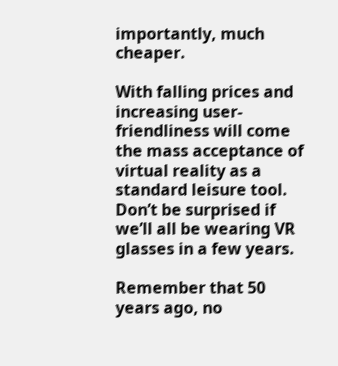importantly, much cheaper.

With falling prices and increasing user-friendliness will come the mass acceptance of virtual reality as a standard leisure tool. Don’t be surprised if we’ll all be wearing VR glasses in a few years.

Remember that 50 years ago, no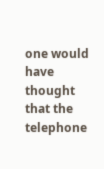one would have thought that the telephone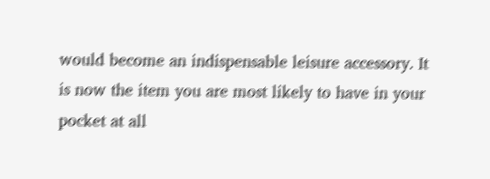would become an indispensable leisure accessory. It is now the item you are most likely to have in your pocket at all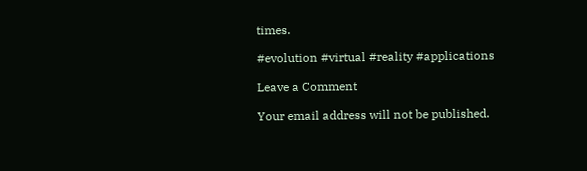times.

#evolution #virtual #reality #applications

Leave a Comment

Your email address will not be published.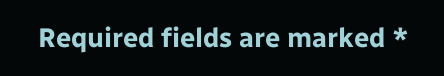Required fields are marked *